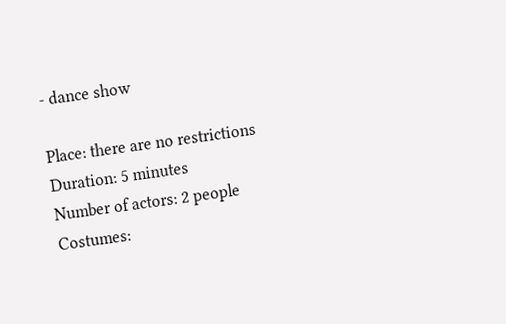- dance show

Place: there are no restrictions
Duration: 5 minutes
Number of actors: 2 people
Costumes: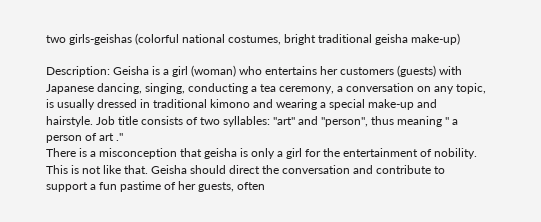two girls-geishas (colorful national costumes, bright traditional geisha make-up)

Description: Geisha is a girl (woman) who entertains her customers (guests) with Japanese dancing, singing, conducting a tea ceremony, a conversation on any topic, is usually dressed in traditional kimono and wearing a special make-up and hairstyle. Job title consists of two syllables: "art" and "person", thus meaning " a person of art ."
There is a misconception that geisha is only a girl for the entertainment of nobility. This is not like that. Geisha should direct the conversation and contribute to support a fun pastime of her guests, often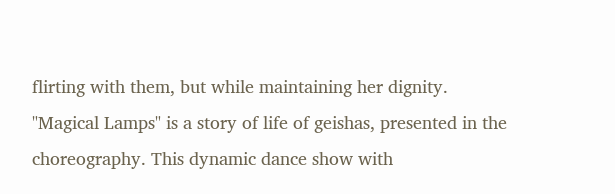flirting with them, but while maintaining her dignity.
"Magical Lamps" is a story of life of geishas, presented in the choreography. This dynamic dance show with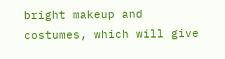bright makeup and costumes, which will give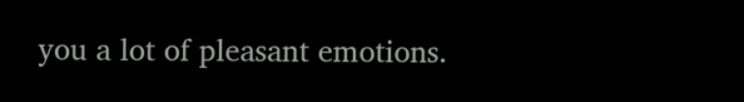you a lot of pleasant emotions.